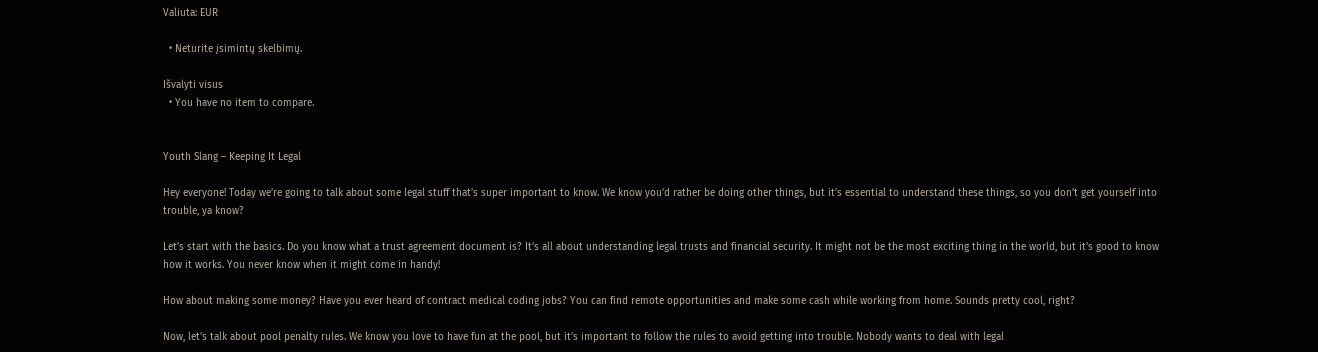Valiuta: EUR

  • Neturite įsimintų skelbimų.

Išvalyti visus
  • You have no item to compare.


Youth Slang – Keeping It Legal

Hey everyone! Today we’re going to talk about some legal stuff that’s super important to know. We know you’d rather be doing other things, but it’s essential to understand these things, so you don’t get yourself into trouble, ya know?

Let’s start with the basics. Do you know what a trust agreement document is? It’s all about understanding legal trusts and financial security. It might not be the most exciting thing in the world, but it’s good to know how it works. You never know when it might come in handy!

How about making some money? Have you ever heard of contract medical coding jobs? You can find remote opportunities and make some cash while working from home. Sounds pretty cool, right?

Now, let’s talk about pool penalty rules. We know you love to have fun at the pool, but it’s important to follow the rules to avoid getting into trouble. Nobody wants to deal with legal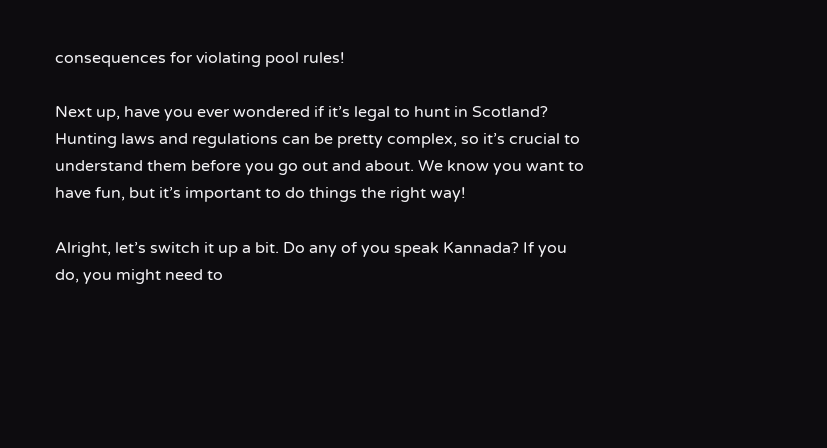consequences for violating pool rules!

Next up, have you ever wondered if it’s legal to hunt in Scotland? Hunting laws and regulations can be pretty complex, so it’s crucial to understand them before you go out and about. We know you want to have fun, but it’s important to do things the right way!

Alright, let’s switch it up a bit. Do any of you speak Kannada? If you do, you might need to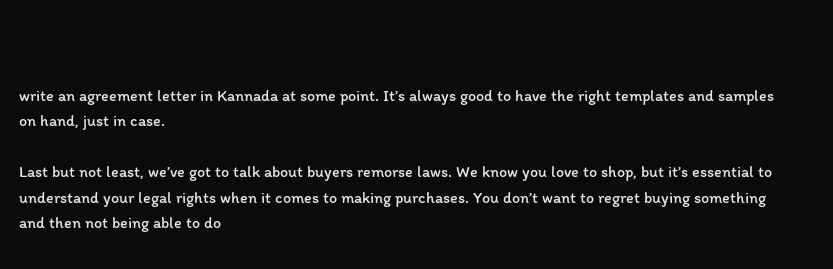write an agreement letter in Kannada at some point. It’s always good to have the right templates and samples on hand, just in case.

Last but not least, we’ve got to talk about buyers remorse laws. We know you love to shop, but it’s essential to understand your legal rights when it comes to making purchases. You don’t want to regret buying something and then not being able to do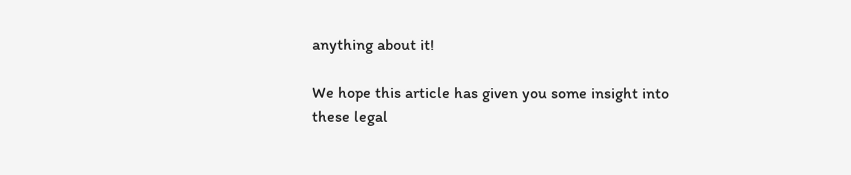anything about it!

We hope this article has given you some insight into these legal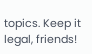topics. Keep it legal, friends!